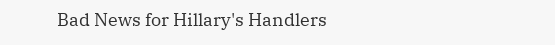Bad News for Hillary's Handlers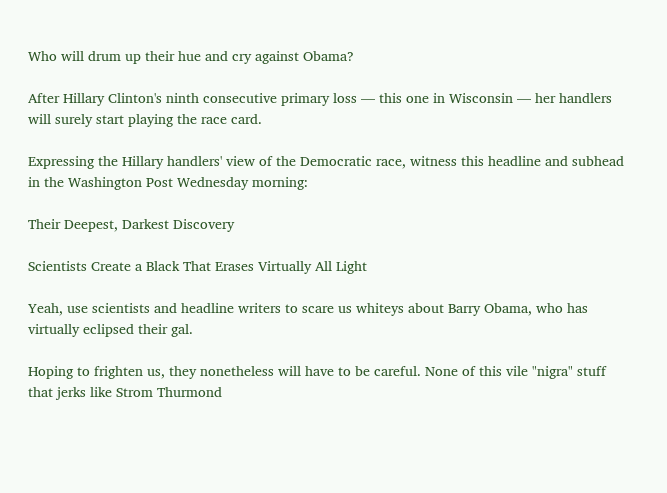Who will drum up their hue and cry against Obama?

After Hillary Clinton's ninth consecutive primary loss — this one in Wisconsin — her handlers will surely start playing the race card.

Expressing the Hillary handlers' view of the Democratic race, witness this headline and subhead in the Washington Post Wednesday morning:

Their Deepest, Darkest Discovery

Scientists Create a Black That Erases Virtually All Light

Yeah, use scientists and headline writers to scare us whiteys about Barry Obama, who has virtually eclipsed their gal.

Hoping to frighten us, they nonetheless will have to be careful. None of this vile "nigra" stuff that jerks like Strom Thurmond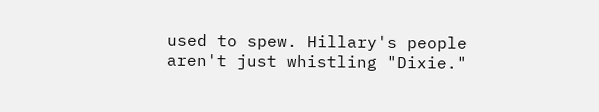used to spew. Hillary's people aren't just whistling "Dixie."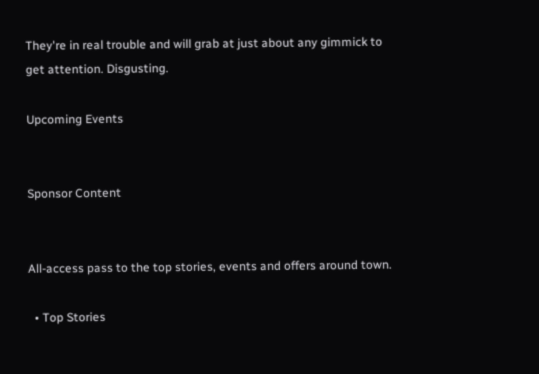They're in real trouble and will grab at just about any gimmick to get attention. Disgusting.

Upcoming Events


Sponsor Content


All-access pass to the top stories, events and offers around town.

  • Top Stories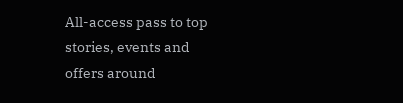All-access pass to top stories, events and offers around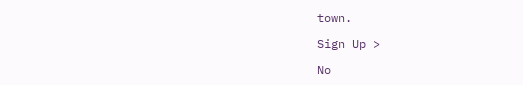town.

Sign Up >

No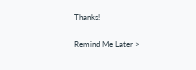Thanks!

Remind Me Later >